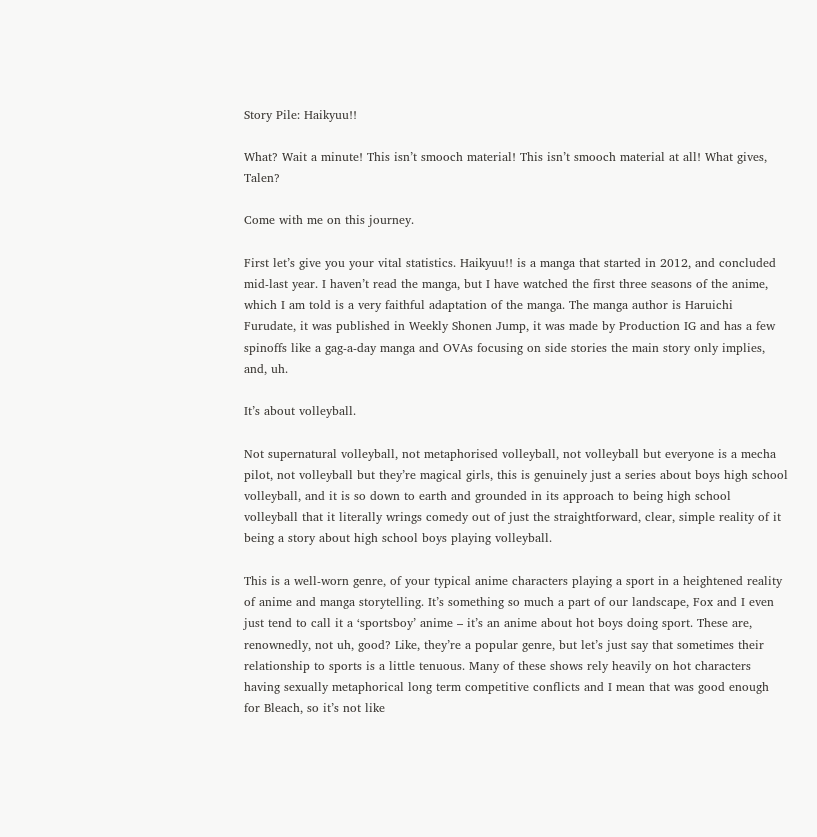Story Pile: Haikyuu!!

What? Wait a minute! This isn’t smooch material! This isn’t smooch material at all! What gives, Talen?

Come with me on this journey.

First let’s give you your vital statistics. Haikyuu!! is a manga that started in 2012, and concluded mid-last year. I haven’t read the manga, but I have watched the first three seasons of the anime, which I am told is a very faithful adaptation of the manga. The manga author is Haruichi Furudate, it was published in Weekly Shonen Jump, it was made by Production IG and has a few spinoffs like a gag-a-day manga and OVAs focusing on side stories the main story only implies, and, uh.

It’s about volleyball.

Not supernatural volleyball, not metaphorised volleyball, not volleyball but everyone is a mecha pilot, not volleyball but they’re magical girls, this is genuinely just a series about boys high school volleyball, and it is so down to earth and grounded in its approach to being high school volleyball that it literally wrings comedy out of just the straightforward, clear, simple reality of it being a story about high school boys playing volleyball.

This is a well-worn genre, of your typical anime characters playing a sport in a heightened reality of anime and manga storytelling. It’s something so much a part of our landscape, Fox and I even just tend to call it a ‘sportsboy’ anime – it’s an anime about hot boys doing sport. These are, renownedly, not uh, good? Like, they’re a popular genre, but let’s just say that sometimes their relationship to sports is a little tenuous. Many of these shows rely heavily on hot characters having sexually metaphorical long term competitive conflicts and I mean that was good enough for Bleach, so it’s not like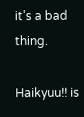it’s a bad thing.

Haikyuu!! is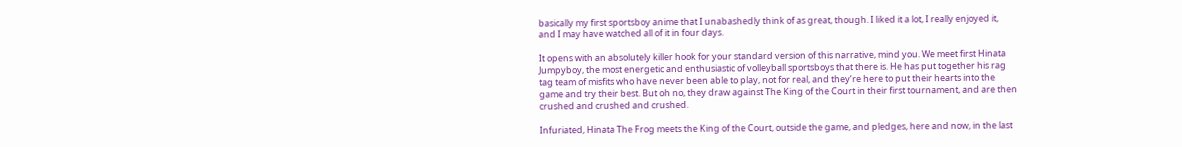basically my first sportsboy anime that I unabashedly think of as great, though. I liked it a lot, I really enjoyed it, and I may have watched all of it in four days.

It opens with an absolutely killer hook for your standard version of this narrative, mind you. We meet first Hinata Jumpyboy, the most energetic and enthusiastic of volleyball sportsboys that there is. He has put together his rag tag team of misfits who have never been able to play, not for real, and they’re here to put their hearts into the game and try their best. But oh no, they draw against The King of the Court in their first tournament, and are then crushed and crushed and crushed.

Infuriated, Hinata The Frog meets the King of the Court, outside the game, and pledges, here and now, in the last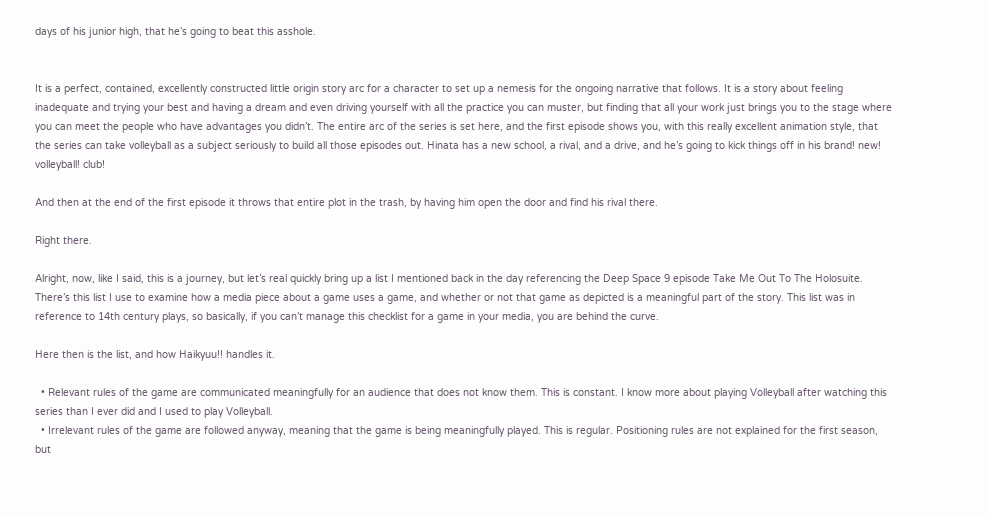days of his junior high, that he’s going to beat this asshole.


It is a perfect, contained, excellently constructed little origin story arc for a character to set up a nemesis for the ongoing narrative that follows. It is a story about feeling inadequate and trying your best and having a dream and even driving yourself with all the practice you can muster, but finding that all your work just brings you to the stage where you can meet the people who have advantages you didn’t. The entire arc of the series is set here, and the first episode shows you, with this really excellent animation style, that the series can take volleyball as a subject seriously to build all those episodes out. Hinata has a new school, a rival, and a drive, and he’s going to kick things off in his brand! new! volleyball! club!

And then at the end of the first episode it throws that entire plot in the trash, by having him open the door and find his rival there.

Right there.

Alright, now, like I said, this is a journey, but let’s real quickly bring up a list I mentioned back in the day referencing the Deep Space 9 episode Take Me Out To The Holosuite. There’s this list I use to examine how a media piece about a game uses a game, and whether or not that game as depicted is a meaningful part of the story. This list was in reference to 14th century plays, so basically, if you can’t manage this checklist for a game in your media, you are behind the curve.

Here then is the list, and how Haikyuu!! handles it.

  • Relevant rules of the game are communicated meaningfully for an audience that does not know them. This is constant. I know more about playing Volleyball after watching this series than I ever did and I used to play Volleyball.
  • Irrelevant rules of the game are followed anyway, meaning that the game is being meaningfully played. This is regular. Positioning rules are not explained for the first season, but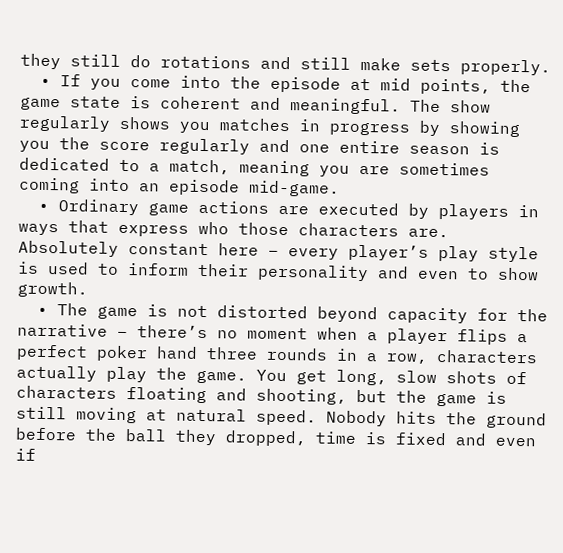they still do rotations and still make sets properly.
  • If you come into the episode at mid points, the game state is coherent and meaningful. The show regularly shows you matches in progress by showing you the score regularly and one entire season is dedicated to a match, meaning you are sometimes coming into an episode mid-game.
  • Ordinary game actions are executed by players in ways that express who those characters are. Absolutely constant here – every player’s play style is used to inform their personality and even to show growth.
  • The game is not distorted beyond capacity for the narrative – there’s no moment when a player flips a perfect poker hand three rounds in a row, characters actually play the game. You get long, slow shots of characters floating and shooting, but the game is still moving at natural speed. Nobody hits the ground before the ball they dropped, time is fixed and even if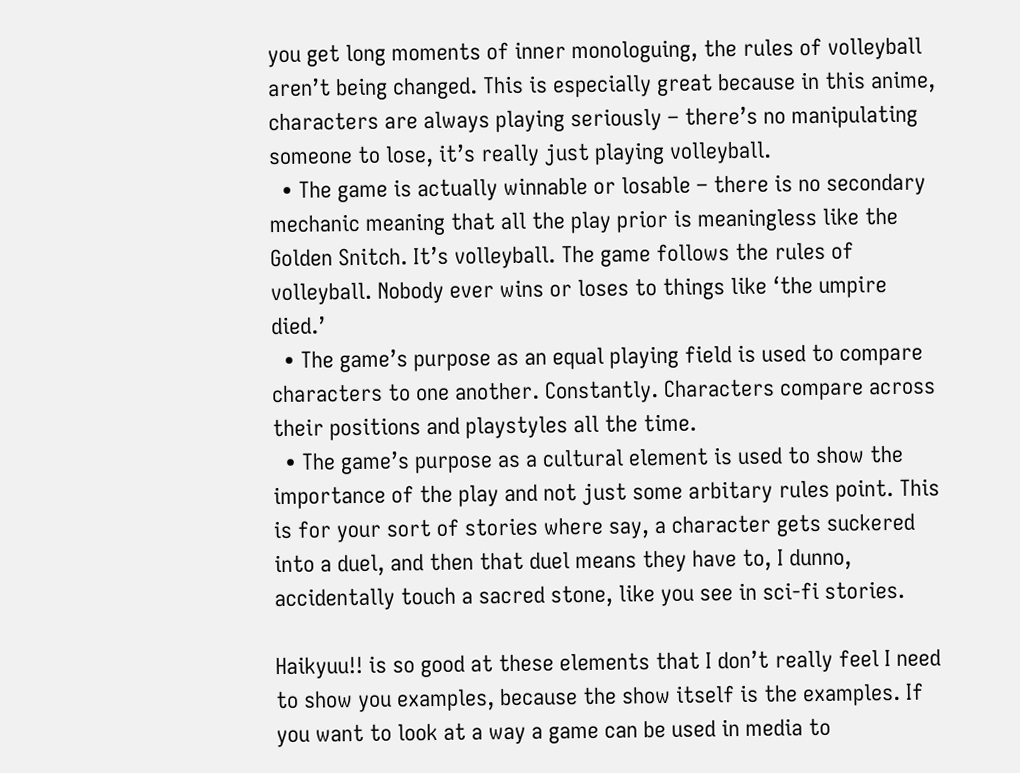you get long moments of inner monologuing, the rules of volleyball aren’t being changed. This is especially great because in this anime, characters are always playing seriously – there’s no manipulating someone to lose, it’s really just playing volleyball.
  • The game is actually winnable or losable – there is no secondary mechanic meaning that all the play prior is meaningless like the Golden Snitch. It’s volleyball. The game follows the rules of volleyball. Nobody ever wins or loses to things like ‘the umpire died.’
  • The game’s purpose as an equal playing field is used to compare characters to one another. Constantly. Characters compare across their positions and playstyles all the time.
  • The game’s purpose as a cultural element is used to show the importance of the play and not just some arbitary rules point. This is for your sort of stories where say, a character gets suckered into a duel, and then that duel means they have to, I dunno, accidentally touch a sacred stone, like you see in sci-fi stories.

Haikyuu!! is so good at these elements that I don’t really feel I need to show you examples, because the show itself is the examples. If you want to look at a way a game can be used in media to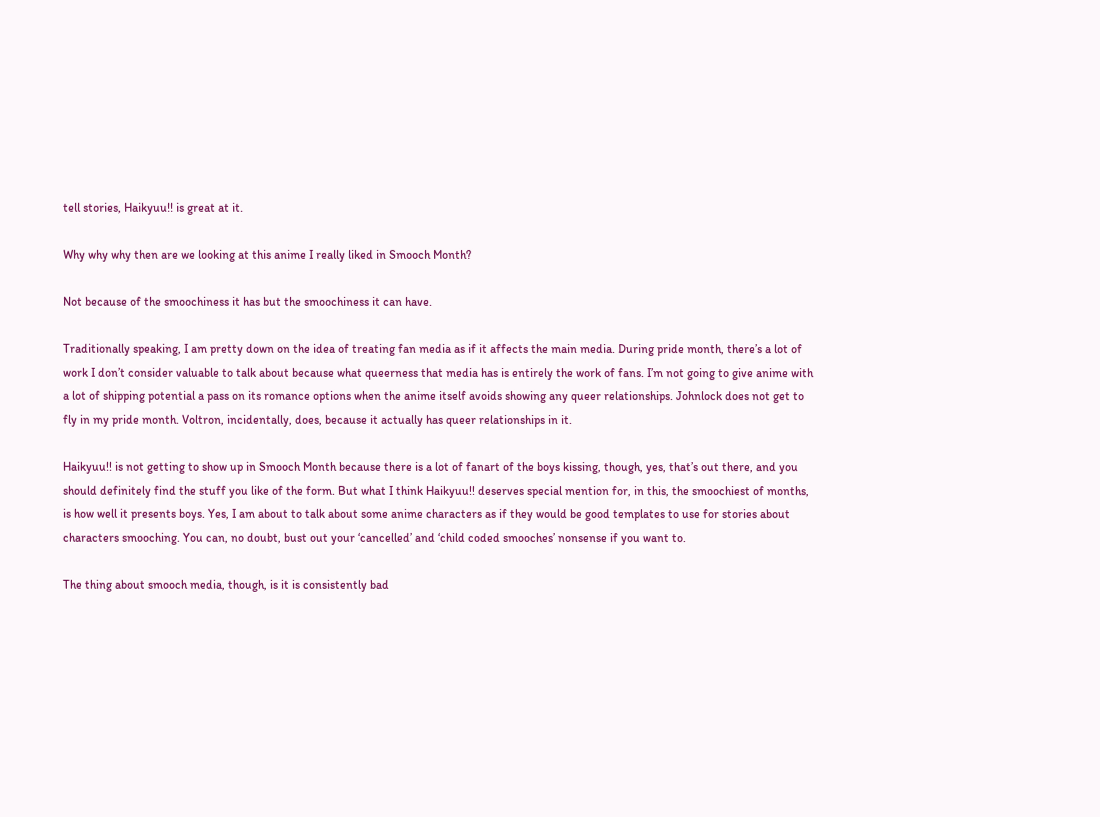tell stories, Haikyuu!! is great at it.

Why why why then are we looking at this anime I really liked in Smooch Month?

Not because of the smoochiness it has but the smoochiness it can have.

Traditionally speaking, I am pretty down on the idea of treating fan media as if it affects the main media. During pride month, there’s a lot of work I don’t consider valuable to talk about because what queerness that media has is entirely the work of fans. I’m not going to give anime with a lot of shipping potential a pass on its romance options when the anime itself avoids showing any queer relationships. Johnlock does not get to fly in my pride month. Voltron, incidentally, does, because it actually has queer relationships in it.

Haikyuu!! is not getting to show up in Smooch Month because there is a lot of fanart of the boys kissing, though, yes, that’s out there, and you should definitely find the stuff you like of the form. But what I think Haikyuu!! deserves special mention for, in this, the smoochiest of months, is how well it presents boys. Yes, I am about to talk about some anime characters as if they would be good templates to use for stories about characters smooching. You can, no doubt, bust out your ‘cancelled’ and ‘child coded smooches’ nonsense if you want to.

The thing about smooch media, though, is it is consistently bad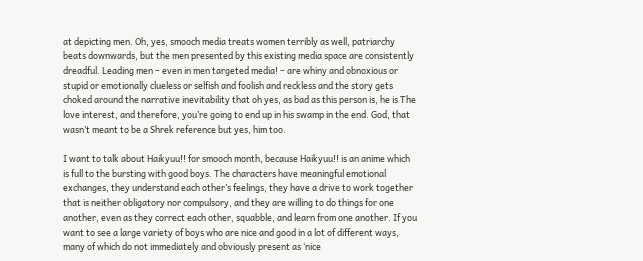at depicting men. Oh, yes, smooch media treats women terribly as well, patriarchy beats downwards, but the men presented by this existing media space are consistently dreadful. Leading men – even in men targeted media! – are whiny and obnoxious or stupid or emotionally clueless or selfish and foolish and reckless and the story gets choked around the narrative inevitability that oh yes, as bad as this person is, he is The love interest, and therefore, you’re going to end up in his swamp in the end. God, that wasn’t meant to be a Shrek reference but yes, him too.

I want to talk about Haikyuu!! for smooch month, because Haikyuu!! is an anime which is full to the bursting with good boys. The characters have meaningful emotional exchanges, they understand each other’s feelings, they have a drive to work together that is neither obligatory nor compulsory, and they are willing to do things for one another, even as they correct each other, squabble, and learn from one another. If you want to see a large variety of boys who are nice and good in a lot of different ways, many of which do not immediately and obviously present as ‘nice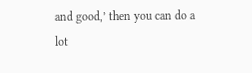and good,’ then you can do a lot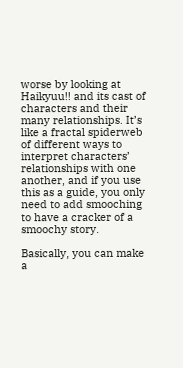worse by looking at Haikyuu!! and its cast of characters and their many relationships. It’s like a fractal spiderweb of different ways to interpret characters’ relationships with one another, and if you use this as a guide, you only need to add smooching to have a cracker of a smoochy story.

Basically, you can make a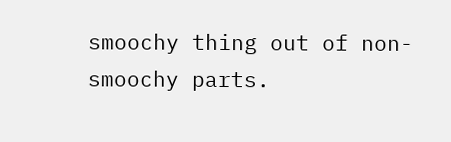smoochy thing out of non-smoochy parts.